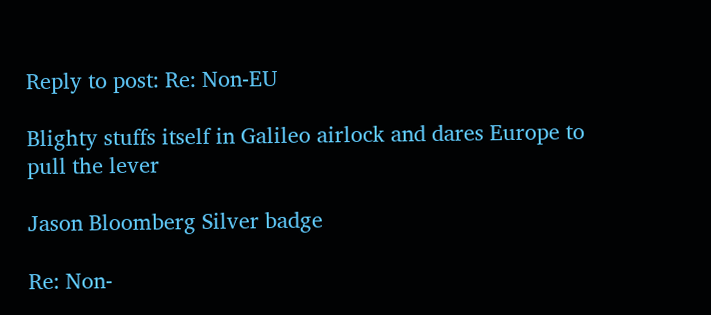Reply to post: Re: Non-EU

Blighty stuffs itself in Galileo airlock and dares Europe to pull the lever

Jason Bloomberg Silver badge

Re: Non-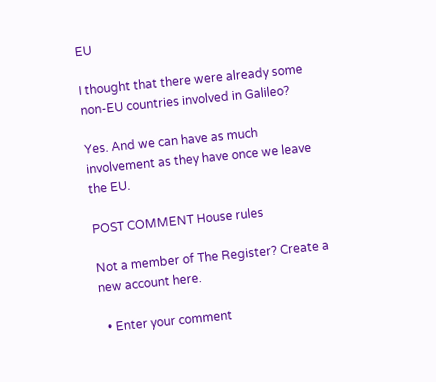EU

I thought that there were already some non-EU countries involved in Galileo?

Yes. And we can have as much involvement as they have once we leave the EU.

POST COMMENT House rules

Not a member of The Register? Create a new account here.

  • Enter your comment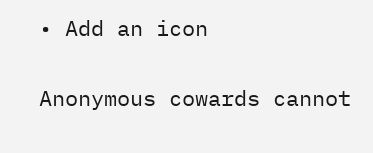• Add an icon

Anonymous cowards cannot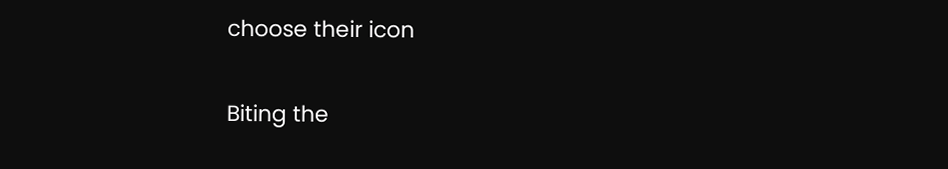choose their icon

Biting the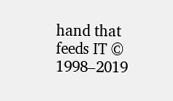hand that feeds IT © 1998–2019